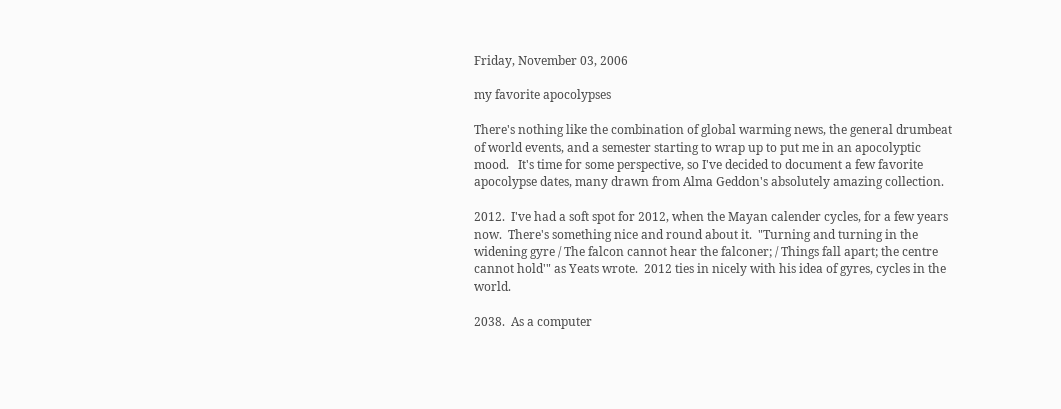Friday, November 03, 2006

my favorite apocolypses

There's nothing like the combination of global warming news, the general drumbeat of world events, and a semester starting to wrap up to put me in an apocolyptic mood.   It's time for some perspective, so I've decided to document a few favorite apocolypse dates, many drawn from Alma Geddon's absolutely amazing collection.

2012.  I've had a soft spot for 2012, when the Mayan calender cycles, for a few years now.  There's something nice and round about it.  "Turning and turning in the widening gyre / The falcon cannot hear the falconer; / Things fall apart; the centre cannot hold'" as Yeats wrote.  2012 ties in nicely with his idea of gyres, cycles in the world.

2038.  As a computer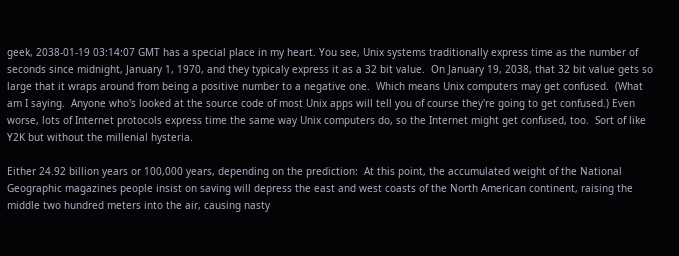geek, 2038-01-19 03:14:07 GMT has a special place in my heart. You see, Unix systems traditionally express time as the number of seconds since midnight, January 1, 1970, and they typicaly express it as a 32 bit value.  On January 19, 2038, that 32 bit value gets so large that it wraps around from being a positive number to a negative one.  Which means Unix computers may get confused.  (What am I saying.  Anyone who's looked at the source code of most Unix apps will tell you of course they're going to get confused.) Even worse, lots of Internet protocols express time the same way Unix computers do, so the Internet might get confused, too.  Sort of like Y2K but without the millenial hysteria.

Either 24.92 billion years or 100,000 years, depending on the prediction:  At this point, the accumulated weight of the National Geographic magazines people insist on saving will depress the east and west coasts of the North American continent, raising the middle two hundred meters into the air, causing nasty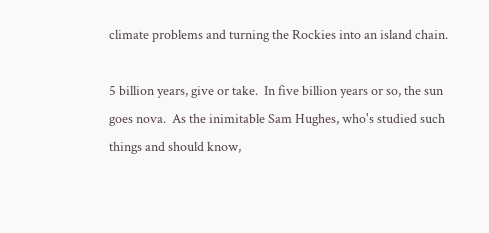climate problems and turning the Rockies into an island chain.

5 billion years, give or take.  In five billion years or so, the sun goes nova.  As the inimitable Sam Hughes, who's studied such things and should know,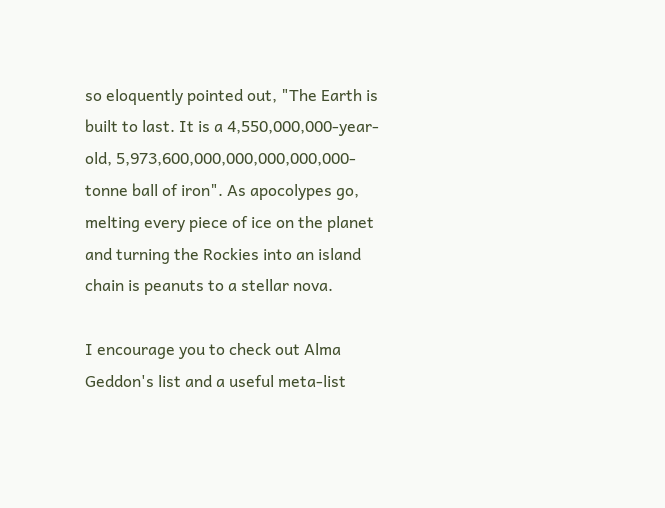so eloquently pointed out, "The Earth is built to last. It is a 4,550,000,000-year-old, 5,973,600,000,000,000,000,000-tonne ball of iron". As apocolypes go, melting every piece of ice on the planet and turning the Rockies into an island chain is peanuts to a stellar nova.

I encourage you to check out Alma Geddon's list and a useful meta-list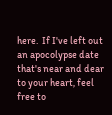here.  If I've left out an apocolypse date that's near and dear to your heart, feel free to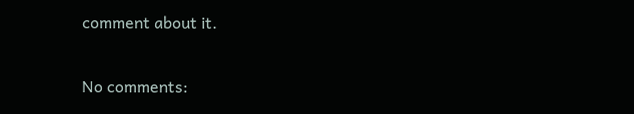comment about it.

No comments: